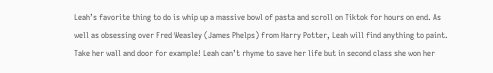Leah’s favorite thing to do is whip up a massive bowl of pasta and scroll on Tiktok for hours on end. As well as obsessing over Fred Weasley (James Phelps) from Harry Potter, Leah will find anything to paint. Take her wall and door for example! Leah can’t rhyme to save her life but in second class she won her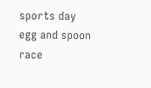sports day egg and spoon race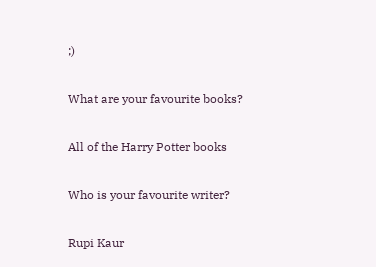;)

What are your favourite books?

All of the Harry Potter books

Who is your favourite writer?

Rupi Kaur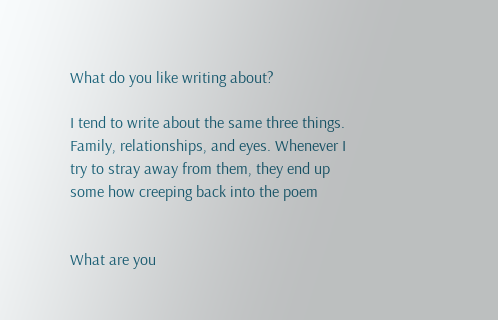What do you like writing about?

I tend to write about the same three things. Family, relationships, and eyes. Whenever I try to stray away from them, they end up some how creeping back into the poem


What are you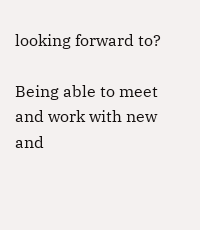looking forward to?

Being able to meet and work with new and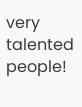very talented people!